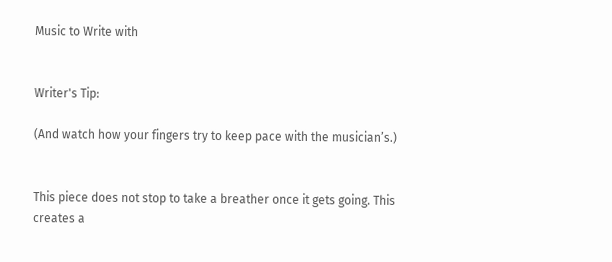Music to Write with


Writer's Tip:

(And watch how your fingers try to keep pace with the musician’s.)


This piece does not stop to take a breather once it gets going. This creates a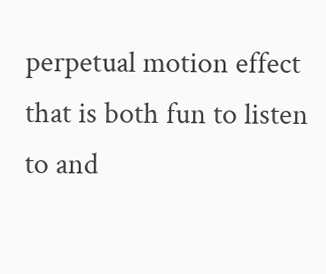perpetual motion effect that is both fun to listen to and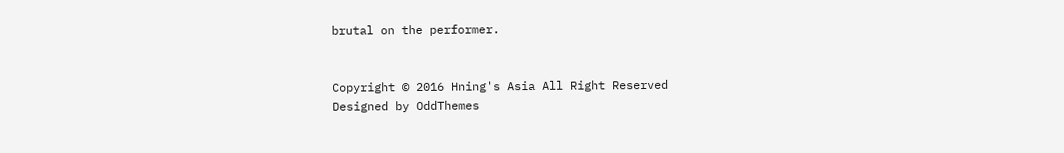brutal on the performer.


Copyright © 2016 Hning's Asia All Right Reserved
Designed by OddThemes